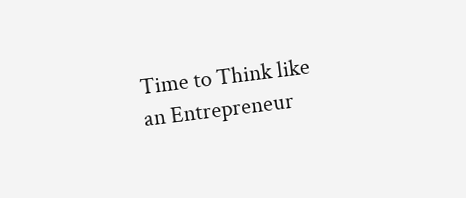Time to Think like an Entrepreneur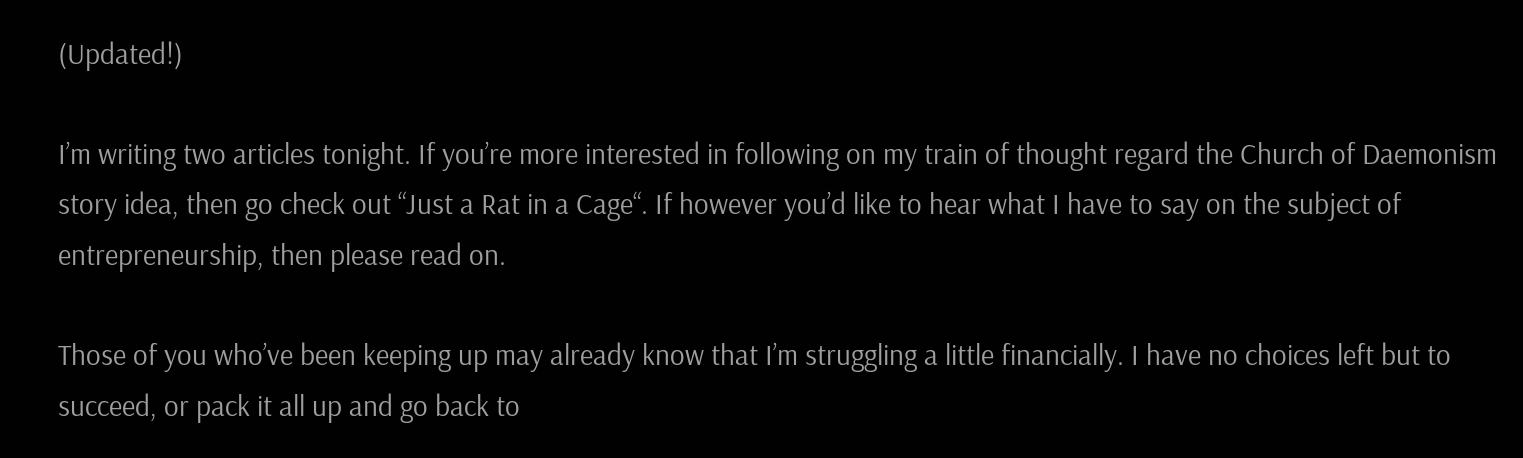(Updated!)

I’m writing two articles tonight. If you’re more interested in following on my train of thought regard the Church of Daemonism story idea, then go check out “Just a Rat in a Cage“. If however you’d like to hear what I have to say on the subject of entrepreneurship, then please read on.

Those of you who’ve been keeping up may already know that I’m struggling a little financially. I have no choices left but to succeed, or pack it all up and go back to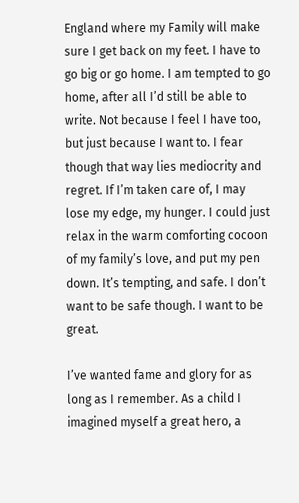England where my Family will make sure I get back on my feet. I have to go big or go home. I am tempted to go home, after all I’d still be able to write. Not because I feel I have too, but just because I want to. I fear though that way lies mediocrity and regret. If I’m taken care of, I may lose my edge, my hunger. I could just relax in the warm comforting cocoon of my family’s love, and put my pen down. It’s tempting, and safe. I don’t want to be safe though. I want to be great.

I’ve wanted fame and glory for as long as I remember. As a child I imagined myself a great hero, a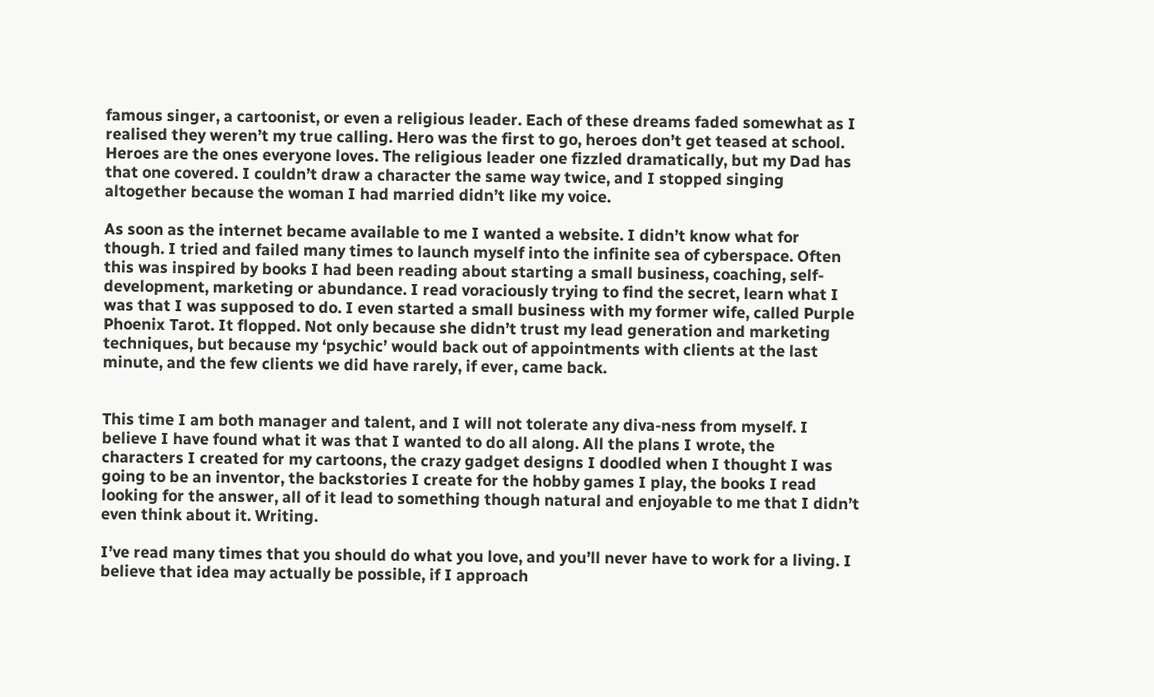famous singer, a cartoonist, or even a religious leader. Each of these dreams faded somewhat as I realised they weren’t my true calling. Hero was the first to go, heroes don’t get teased at school. Heroes are the ones everyone loves. The religious leader one fizzled dramatically, but my Dad has that one covered. I couldn’t draw a character the same way twice, and I stopped singing altogether because the woman I had married didn’t like my voice.

As soon as the internet became available to me I wanted a website. I didn’t know what for though. I tried and failed many times to launch myself into the infinite sea of cyberspace. Often this was inspired by books I had been reading about starting a small business, coaching, self-development, marketing or abundance. I read voraciously trying to find the secret, learn what I was that I was supposed to do. I even started a small business with my former wife, called Purple Phoenix Tarot. It flopped. Not only because she didn’t trust my lead generation and marketing techniques, but because my ‘psychic’ would back out of appointments with clients at the last minute, and the few clients we did have rarely, if ever, came back.


This time I am both manager and talent, and I will not tolerate any diva-ness from myself. I believe I have found what it was that I wanted to do all along. All the plans I wrote, the characters I created for my cartoons, the crazy gadget designs I doodled when I thought I was going to be an inventor, the backstories I create for the hobby games I play, the books I read looking for the answer, all of it lead to something though natural and enjoyable to me that I didn’t even think about it. Writing.

I’ve read many times that you should do what you love, and you’ll never have to work for a living. I believe that idea may actually be possible, if I approach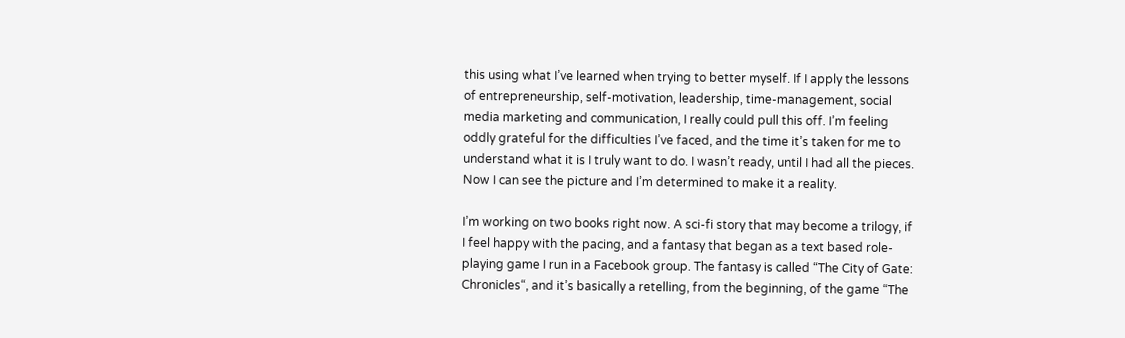this using what I’ve learned when trying to better myself. If I apply the lessons of entrepreneurship, self-motivation, leadership, time-management, social media marketing and communication, I really could pull this off. I’m feeling oddly grateful for the difficulties I’ve faced, and the time it’s taken for me to understand what it is I truly want to do. I wasn’t ready, until I had all the pieces. Now I can see the picture and I’m determined to make it a reality.

I’m working on two books right now. A sci-fi story that may become a trilogy, if I feel happy with the pacing, and a fantasy that began as a text based role-playing game I run in a Facebook group. The fantasy is called “The City of Gate: Chronicles“, and it’s basically a retelling, from the beginning, of the game “The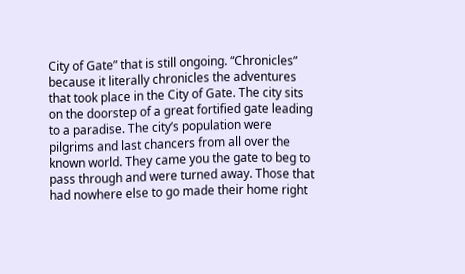City of Gate” that is still ongoing. “Chronicles” because it literally chronicles the adventures that took place in the City of Gate. The city sits on the doorstep of a great fortified gate leading to a paradise. The city’s population were pilgrims and last chancers from all over the known world. They came you the gate to beg to pass through and were turned away. Those that had nowhere else to go made their home right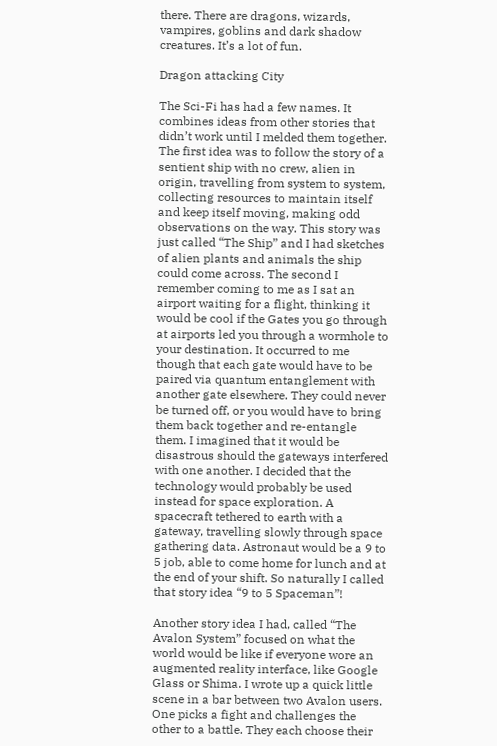there. There are dragons, wizards, vampires, goblins and dark shadow creatures. It’s a lot of fun.

Dragon attacking City

The Sci-Fi has had a few names. It combines ideas from other stories that didn’t work until I melded them together. The first idea was to follow the story of a sentient ship with no crew, alien in origin, travelling from system to system, collecting resources to maintain itself and keep itself moving, making odd observations on the way. This story was just called “The Ship” and I had sketches of alien plants and animals the ship could come across. The second I remember coming to me as I sat an airport waiting for a flight, thinking it would be cool if the Gates you go through at airports led you through a wormhole to your destination. It occurred to me though that each gate would have to be paired via quantum entanglement with another gate elsewhere. They could never be turned off, or you would have to bring them back together and re-entangle them. I imagined that it would be disastrous should the gateways interfered with one another. I decided that the technology would probably be used instead for space exploration. A spacecraft tethered to earth with a gateway, travelling slowly through space gathering data. Astronaut would be a 9 to 5 job, able to come home for lunch and at the end of your shift. So naturally I called that story idea “9 to 5 Spaceman”!

Another story idea I had, called “The Avalon System” focused on what the world would be like if everyone wore an augmented reality interface, like Google Glass or Shima. I wrote up a quick little scene in a bar between two Avalon users. One picks a fight and challenges the other to a battle. They each choose their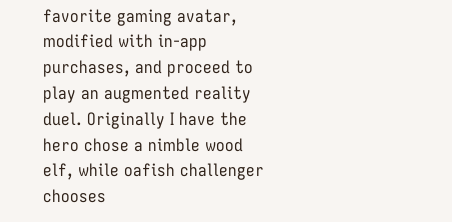favorite gaming avatar, modified with in-app purchases, and proceed to play an augmented reality duel. Originally I have the hero chose a nimble wood elf, while oafish challenger chooses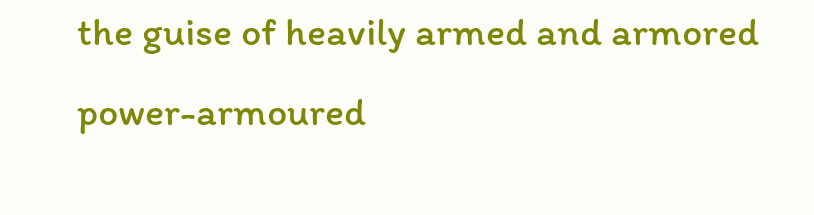the guise of heavily armed and armored power-armoured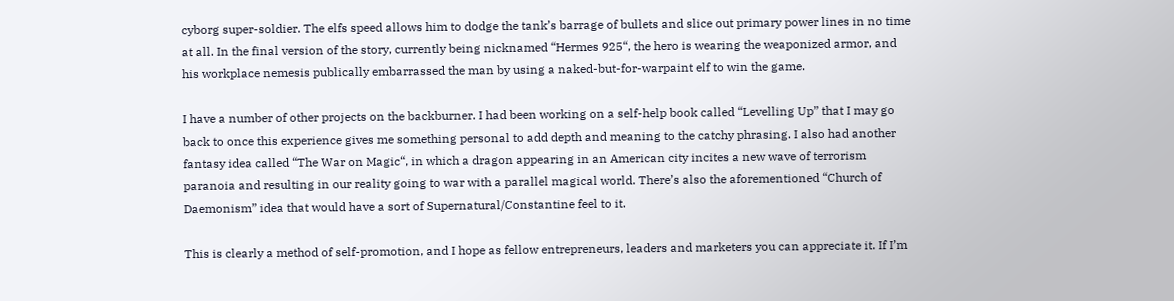cyborg super-soldier. The elfs speed allows him to dodge the tank’s barrage of bullets and slice out primary power lines in no time at all. In the final version of the story, currently being nicknamed “Hermes 925“, the hero is wearing the weaponized armor, and his workplace nemesis publically embarrassed the man by using a naked-but-for-warpaint elf to win the game.

I have a number of other projects on the backburner. I had been working on a self-help book called “Levelling Up” that I may go back to once this experience gives me something personal to add depth and meaning to the catchy phrasing. I also had another fantasy idea called “The War on Magic“, in which a dragon appearing in an American city incites a new wave of terrorism paranoia and resulting in our reality going to war with a parallel magical world. There’s also the aforementioned “Church of Daemonism” idea that would have a sort of Supernatural/Constantine feel to it.

This is clearly a method of self-promotion, and I hope as fellow entrepreneurs, leaders and marketers you can appreciate it. If I’m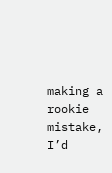making a rookie mistake, I’d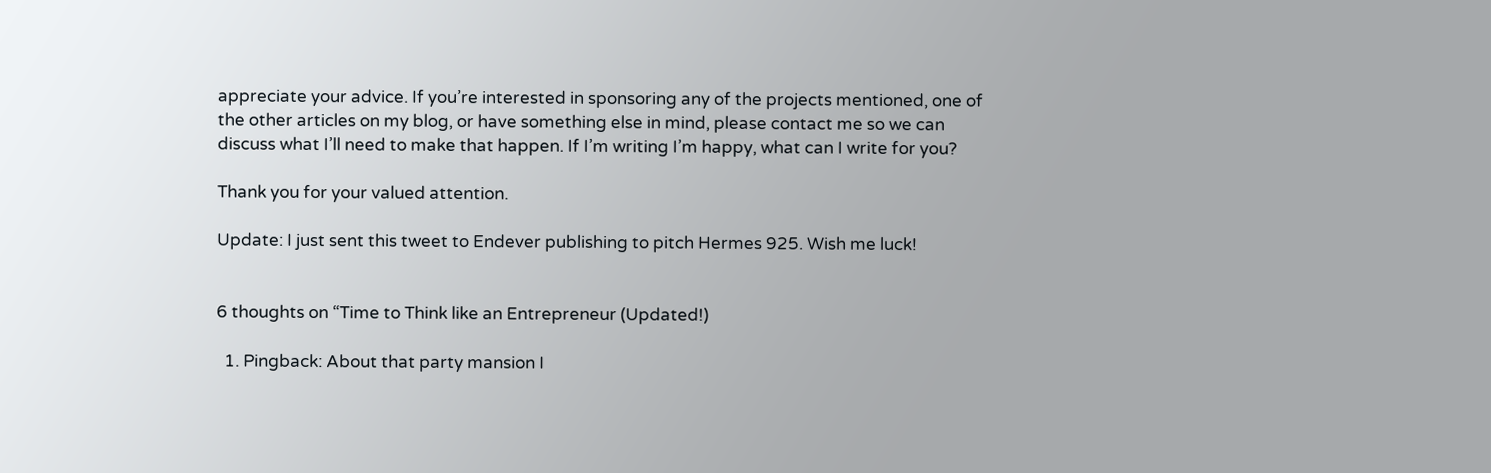appreciate your advice. If you’re interested in sponsoring any of the projects mentioned, one of the other articles on my blog, or have something else in mind, please contact me so we can discuss what I’ll need to make that happen. If I’m writing I’m happy, what can I write for you?

Thank you for your valued attention.

Update: I just sent this tweet to Endever publishing to pitch Hermes 925. Wish me luck!


6 thoughts on “Time to Think like an Entrepreneur (Updated!)

  1. Pingback: About that party mansion I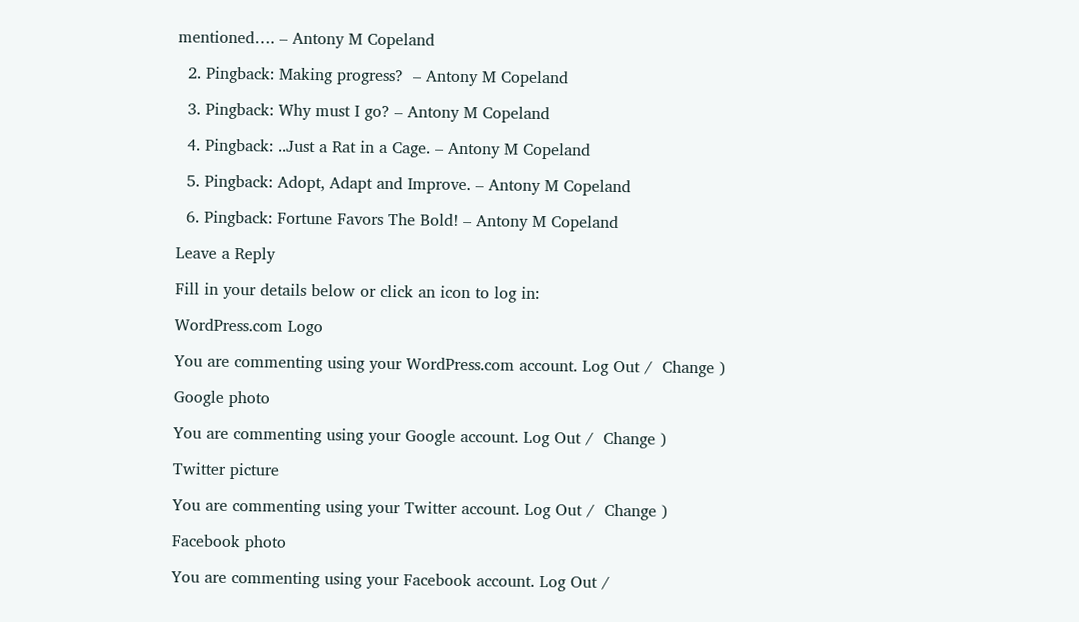mentioned…. – Antony M Copeland

  2. Pingback: Making progress?  – Antony M Copeland

  3. Pingback: Why must I go? – Antony M Copeland

  4. Pingback: ..Just a Rat in a Cage. – Antony M Copeland

  5. Pingback: Adopt, Adapt and Improve. – Antony M Copeland

  6. Pingback: Fortune Favors The Bold! – Antony M Copeland

Leave a Reply

Fill in your details below or click an icon to log in:

WordPress.com Logo

You are commenting using your WordPress.com account. Log Out /  Change )

Google photo

You are commenting using your Google account. Log Out /  Change )

Twitter picture

You are commenting using your Twitter account. Log Out /  Change )

Facebook photo

You are commenting using your Facebook account. Log Out /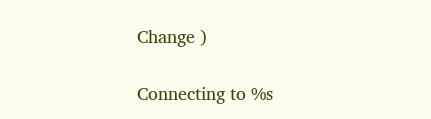Change )

Connecting to %s